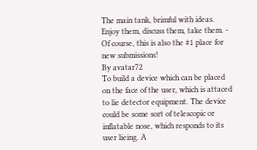The main tank, brimful with ideas. Enjoy them, discuss them, take them. - Of course, this is also the #1 place for new submissions!
By avatar72
To build a device which can be placed on the face of the user, which is attaced to lie detector equipment. The device could be some sort of telescopic or inflatable nose, which responds to its user lieing. A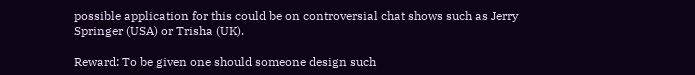possible application for this could be on controversial chat shows such as Jerry Springer (USA) or Trisha (UK).

Reward: To be given one should someone design such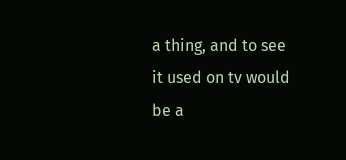a thing, and to see it used on tv would be a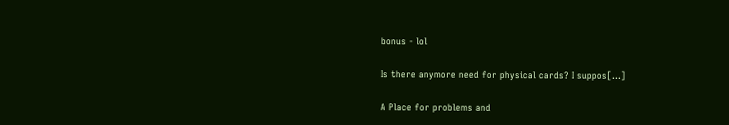bonus - lol

Is there anymore need for physical cards? I suppos[…]

A Place for problems and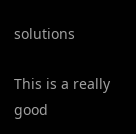solutions

This is a really good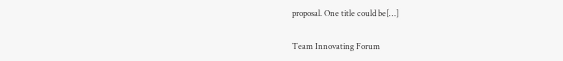proposal. One title could be[…]

Team Innovating Forum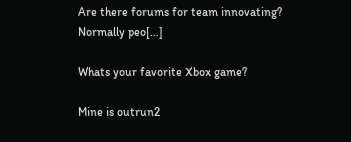Are there forums for team innovating? Normally peo[…]

Whats your favorite Xbox game?

Mine is outrun2